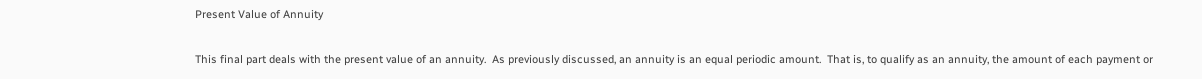Present Value of Annuity

This final part deals with the present value of an annuity.  As previously discussed, an annuity is an equal periodic amount.  That is, to qualify as an annuity, the amount of each payment or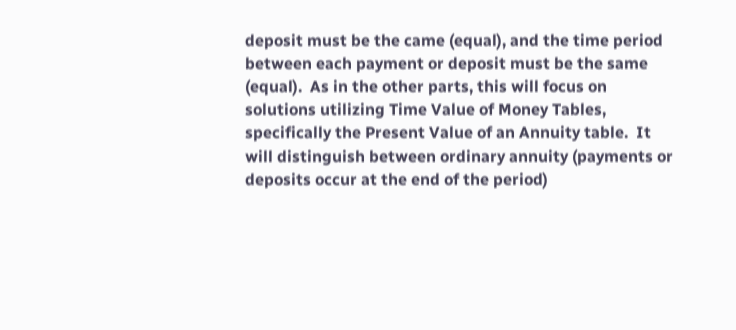deposit must be the came (equal), and the time period between each payment or deposit must be the same (equal).  As in the other parts, this will focus on solutions utilizing Time Value of Money Tables, specifically the Present Value of an Annuity table.  It will distinguish between ordinary annuity (payments or deposits occur at the end of the period)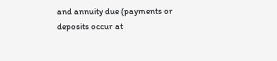and annuity due (payments or deposits occur at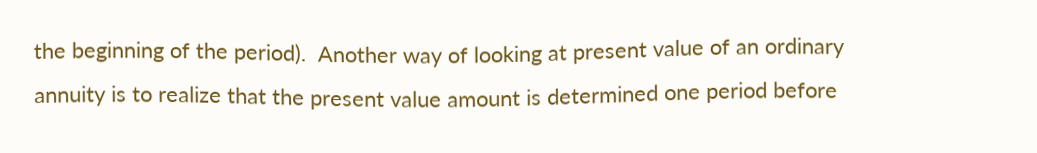the beginning of the period).  Another way of looking at present value of an ordinary annuity is to realize that the present value amount is determined one period before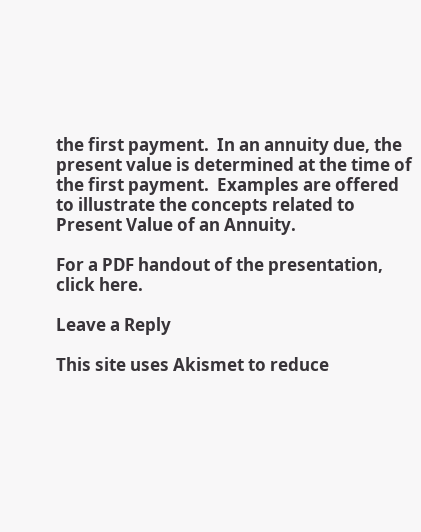the first payment.  In an annuity due, the present value is determined at the time of the first payment.  Examples are offered to illustrate the concepts related to Present Value of an Annuity.

For a PDF handout of the presentation, click here.

Leave a Reply

This site uses Akismet to reduce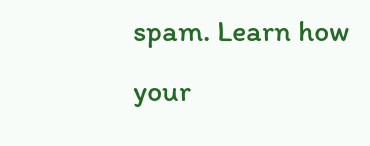spam. Learn how your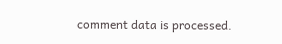comment data is processed.